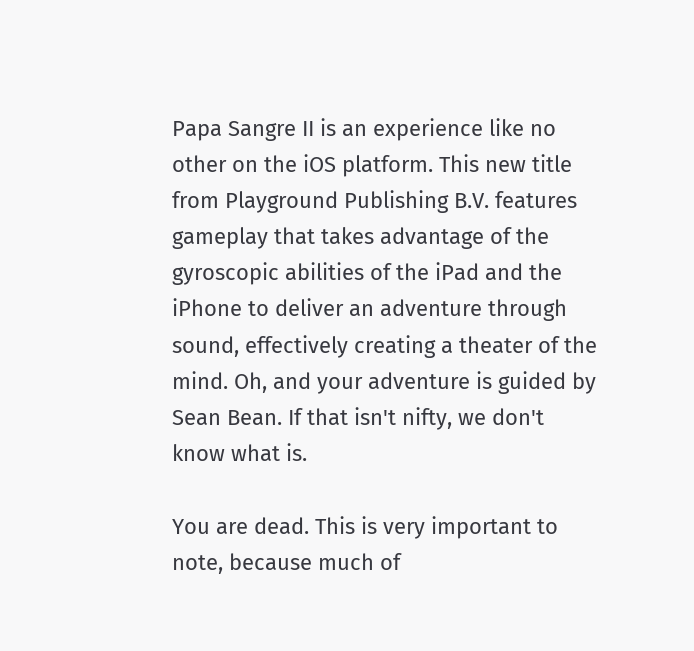Papa Sangre II is an experience like no other on the iOS platform. This new title from Playground Publishing B.V. features gameplay that takes advantage of the gyroscopic abilities of the iPad and the iPhone to deliver an adventure through sound, effectively creating a theater of the mind. Oh, and your adventure is guided by Sean Bean. If that isn't nifty, we don't know what is.

You are dead. This is very important to note, because much of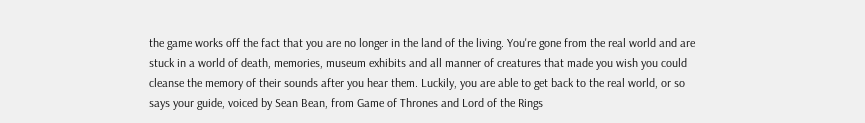the game works off the fact that you are no longer in the land of the living. You're gone from the real world and are stuck in a world of death, memories, museum exhibits and all manner of creatures that made you wish you could cleanse the memory of their sounds after you hear them. Luckily, you are able to get back to the real world, or so says your guide, voiced by Sean Bean, from Game of Thrones and Lord of the Rings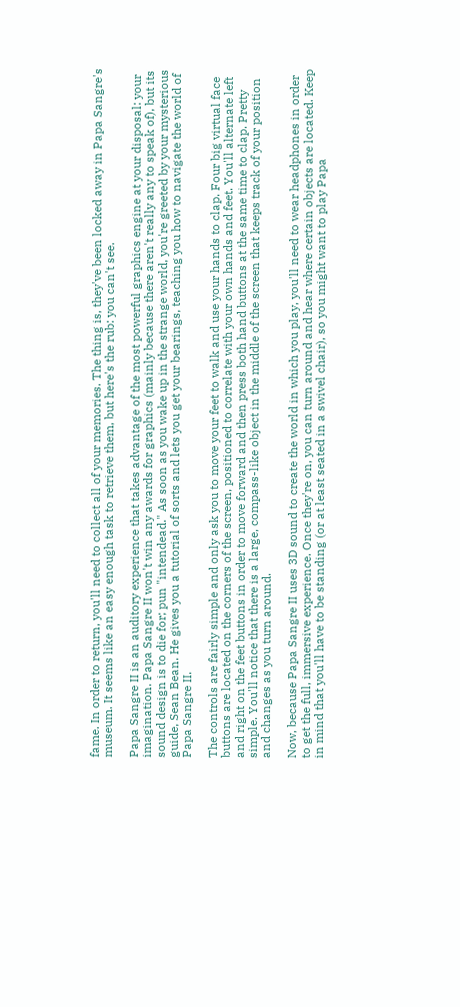fame. In order to return, you'll need to collect all of your memories. The thing is, they've been locked away in Papa Sangre's museum. It seems like an easy enough task to retrieve them, but here's the rub: you can't see.

Papa Sangre II is an auditory experience that takes advantage of the most powerful graphics engine at your disposal: your imagination. Papa Sangre II won't win any awards for graphics (mainly because there aren't really any to speak of), but its sound design is to die for; pun "intendead." As soon as you wake up in the strange world, you're greeted by your mysterious guide, Sean Bean. He gives you a tutorial of sorts and lets you get your bearings, teaching you how to navigate the world of Papa Sangre II.

The controls are fairly simple and only ask you to move your feet to walk and use your hands to clap. Four big virtual face buttons are located on the corners of the screen, positioned to correlate with your own hands and feet. You'll alternate left and right on the feet buttons in order to move forward and then press both hand buttons at the same time to clap. Pretty simple. You'll notice that there is a large, compass-like object in the middle of the screen that keeps track of your position and changes as you turn around.

Now, because Papa Sangre II uses 3D sound to create the world in which you play, you'll need to wear headphones in order to get the full, immersive experience. Once they're on, you can turn around and hear where certain objects are located. Keep in mind that you'll have to be standing (or at least seated in a swivel chair), so you might want to play Papa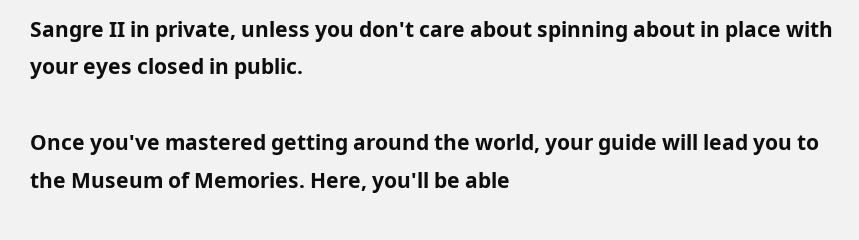Sangre II in private, unless you don't care about spinning about in place with your eyes closed in public.

Once you've mastered getting around the world, your guide will lead you to the Museum of Memories. Here, you'll be able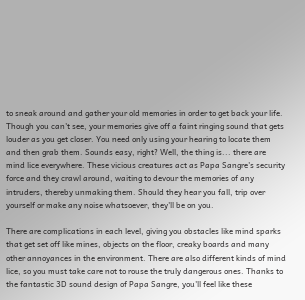to sneak around and gather your old memories in order to get back your life. Though you can't see, your memories give off a faint ringing sound that gets louder as you get closer. You need only using your hearing to locate them and then grab them. Sounds easy, right? Well, the thing is... there are mind lice everywhere. These vicious creatures act as Papa Sangre's security force and they crawl around, waiting to devour the memories of any intruders, thereby unmaking them. Should they hear you fall, trip over yourself or make any noise whatsoever, they'll be on you.

There are complications in each level, giving you obstacles like mind sparks that get set off like mines, objects on the floor, creaky boards and many other annoyances in the environment. There are also different kinds of mind lice, so you must take care not to rouse the truly dangerous ones. Thanks to the fantastic 3D sound design of Papa Sangre, you'll feel like these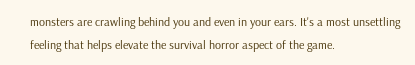monsters are crawling behind you and even in your ears. It's a most unsettling feeling that helps elevate the survival horror aspect of the game.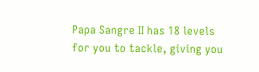Papa Sangre II has 18 levels for you to tackle, giving you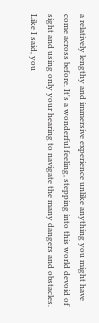a relatively lengthy and immersive experience unlike anything you might have come across before. It's a wonderful feeling, stepping into this world devoid of sight and using only your hearing to navigate the many dangers and obstacles. Like I said, you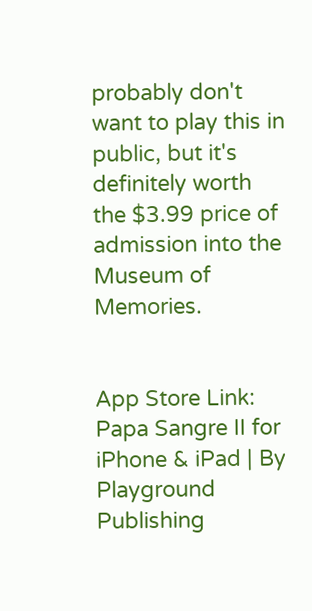probably don't want to play this in public, but it's definitely worth the $3.99 price of admission into the Museum of Memories.


App Store Link: Papa Sangre II for iPhone & iPad | By Playground Publishing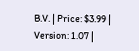B.V. | Price: $3.99 | Version: 1.07 |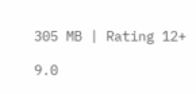305 MB | Rating 12+

9.0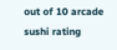out of 10 arcade sushi rating